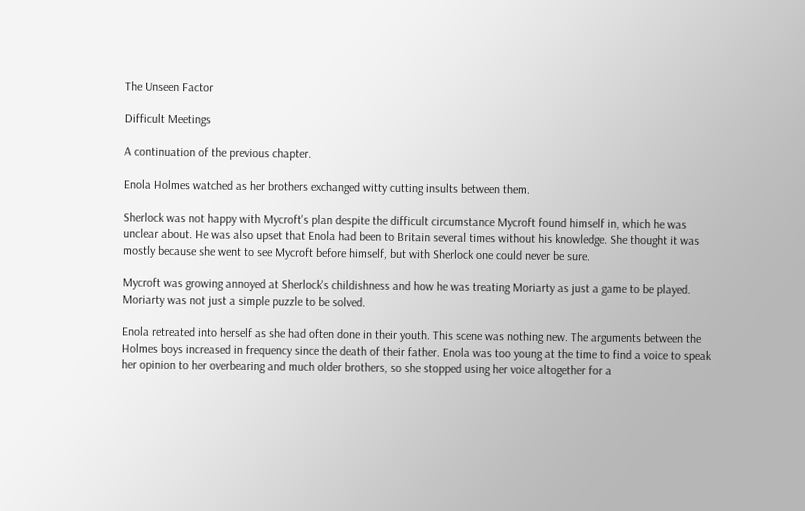The Unseen Factor

Difficult Meetings

A continuation of the previous chapter.

Enola Holmes watched as her brothers exchanged witty cutting insults between them.

Sherlock was not happy with Mycroft's plan despite the difficult circumstance Mycroft found himself in, which he was unclear about. He was also upset that Enola had been to Britain several times without his knowledge. She thought it was mostly because she went to see Mycroft before himself, but with Sherlock one could never be sure.

Mycroft was growing annoyed at Sherlock's childishness and how he was treating Moriarty as just a game to be played. Moriarty was not just a simple puzzle to be solved.

Enola retreated into herself as she had often done in their youth. This scene was nothing new. The arguments between the Holmes boys increased in frequency since the death of their father. Enola was too young at the time to find a voice to speak her opinion to her overbearing and much older brothers, so she stopped using her voice altogether for a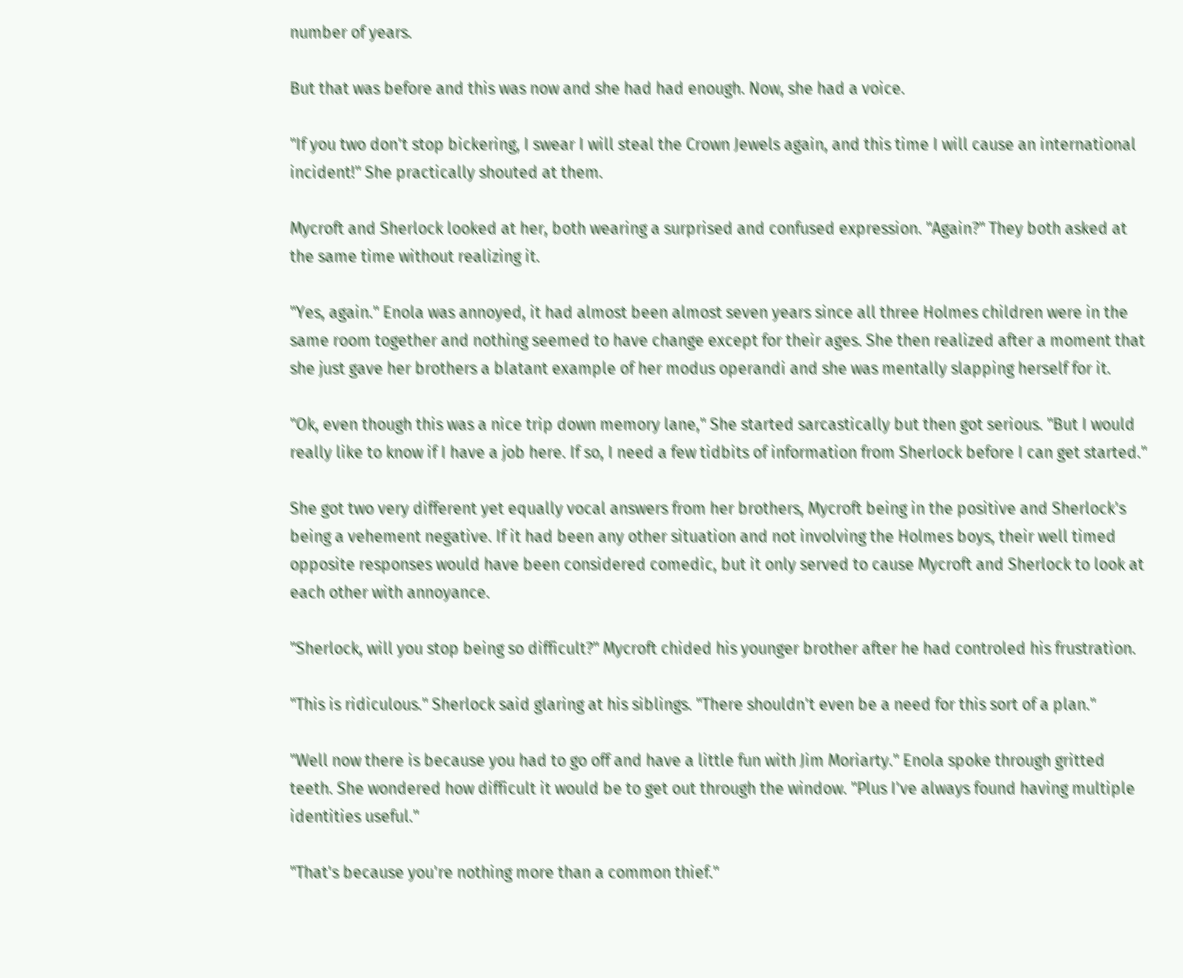number of years.

But that was before and this was now and she had had enough. Now, she had a voice.

"If you two don't stop bickering, I swear I will steal the Crown Jewels again, and this time I will cause an international incident!" She practically shouted at them.

Mycroft and Sherlock looked at her, both wearing a surprised and confused expression. "Again?" They both asked at the same time without realizing it.

"Yes, again." Enola was annoyed, it had almost been almost seven years since all three Holmes children were in the same room together and nothing seemed to have change except for their ages. She then realized after a moment that she just gave her brothers a blatant example of her modus operandi and she was mentally slapping herself for it.

"Ok, even though this was a nice trip down memory lane," She started sarcastically but then got serious. "But I would really like to know if I have a job here. If so, I need a few tidbits of information from Sherlock before I can get started."

She got two very different yet equally vocal answers from her brothers, Mycroft being in the positive and Sherlock's being a vehement negative. If it had been any other situation and not involving the Holmes boys, their well timed opposite responses would have been considered comedic, but it only served to cause Mycroft and Sherlock to look at each other with annoyance.

"Sherlock, will you stop being so difficult?" Mycroft chided his younger brother after he had controled his frustration.

"This is ridiculous." Sherlock said glaring at his siblings. "There shouldn't even be a need for this sort of a plan."

"Well now there is because you had to go off and have a little fun with Jim Moriarty." Enola spoke through gritted teeth. She wondered how difficult it would be to get out through the window. "Plus I've always found having multiple identities useful."

"That's because you're nothing more than a common thief."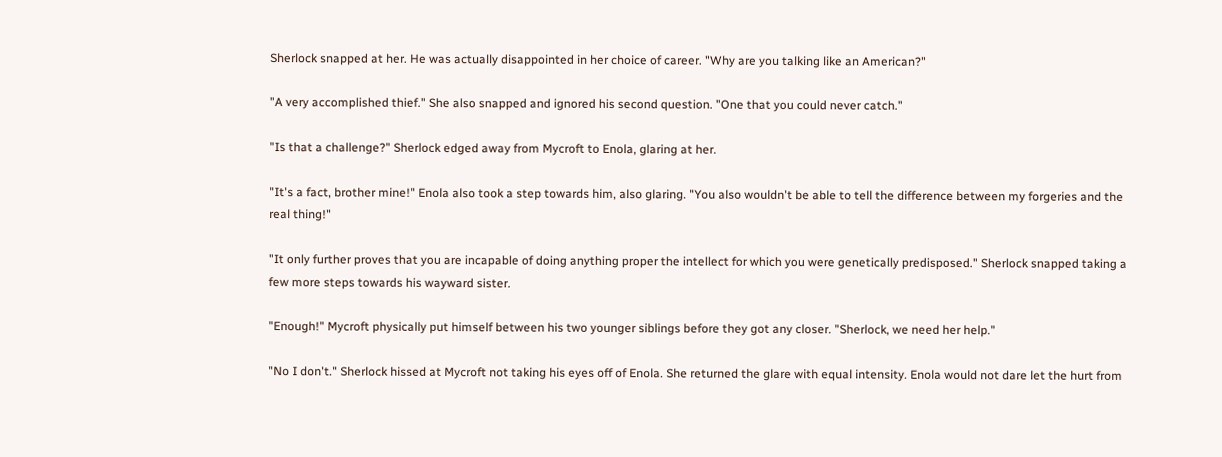Sherlock snapped at her. He was actually disappointed in her choice of career. "Why are you talking like an American?"

"A very accomplished thief." She also snapped and ignored his second question. "One that you could never catch."

"Is that a challenge?" Sherlock edged away from Mycroft to Enola, glaring at her.

"It's a fact, brother mine!" Enola also took a step towards him, also glaring. "You also wouldn't be able to tell the difference between my forgeries and the real thing!"

"It only further proves that you are incapable of doing anything proper the intellect for which you were genetically predisposed." Sherlock snapped taking a few more steps towards his wayward sister.

"Enough!" Mycroft physically put himself between his two younger siblings before they got any closer. "Sherlock, we need her help."

"No I don't." Sherlock hissed at Mycroft not taking his eyes off of Enola. She returned the glare with equal intensity. Enola would not dare let the hurt from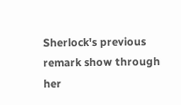Sherlock's previous remark show through her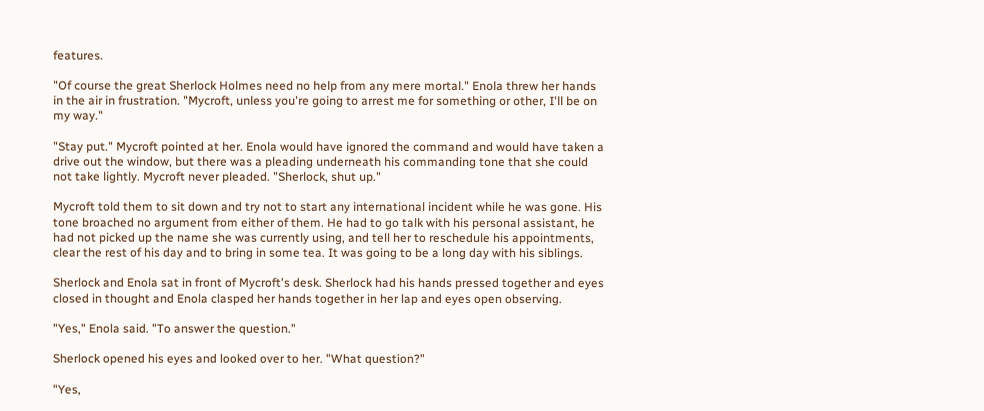features.

"Of course the great Sherlock Holmes need no help from any mere mortal." Enola threw her hands in the air in frustration. "Mycroft, unless you're going to arrest me for something or other, I'll be on my way."

"Stay put." Mycroft pointed at her. Enola would have ignored the command and would have taken a drive out the window, but there was a pleading underneath his commanding tone that she could not take lightly. Mycroft never pleaded. "Sherlock, shut up."

Mycroft told them to sit down and try not to start any international incident while he was gone. His tone broached no argument from either of them. He had to go talk with his personal assistant, he had not picked up the name she was currently using, and tell her to reschedule his appointments, clear the rest of his day and to bring in some tea. It was going to be a long day with his siblings.

Sherlock and Enola sat in front of Mycroft's desk. Sherlock had his hands pressed together and eyes closed in thought and Enola clasped her hands together in her lap and eyes open observing.

"Yes," Enola said. "To answer the question."

Sherlock opened his eyes and looked over to her. "What question?"

"Yes,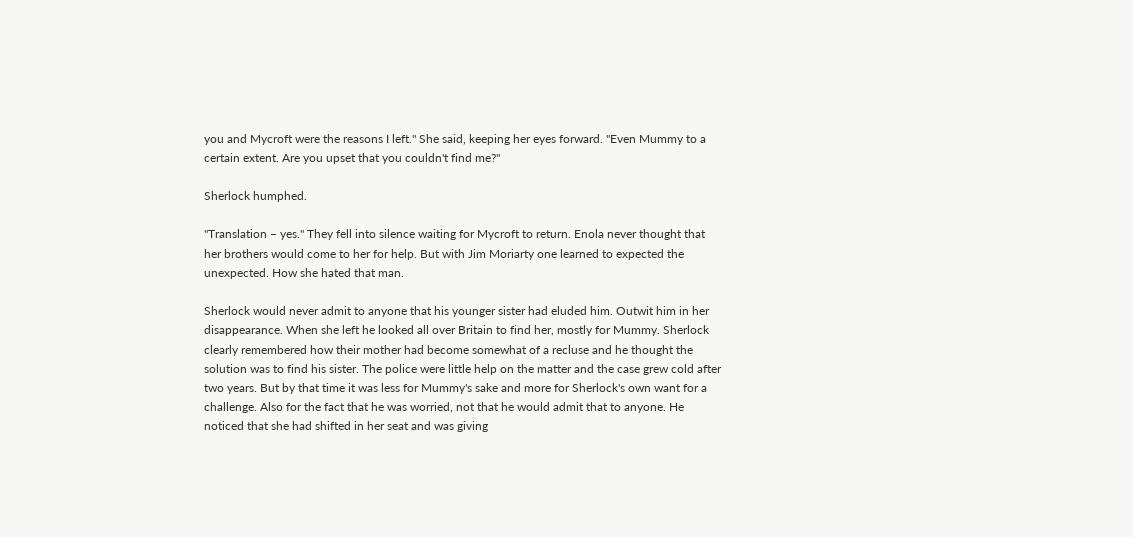you and Mycroft were the reasons I left." She said, keeping her eyes forward. "Even Mummy to a certain extent. Are you upset that you couldn't find me?"

Sherlock humphed.

"Translation – yes." They fell into silence waiting for Mycroft to return. Enola never thought that her brothers would come to her for help. But with Jim Moriarty one learned to expected the unexpected. How she hated that man.

Sherlock would never admit to anyone that his younger sister had eluded him. Outwit him in her disappearance. When she left he looked all over Britain to find her, mostly for Mummy. Sherlock clearly remembered how their mother had become somewhat of a recluse and he thought the solution was to find his sister. The police were little help on the matter and the case grew cold after two years. But by that time it was less for Mummy's sake and more for Sherlock's own want for a challenge. Also for the fact that he was worried, not that he would admit that to anyone. He noticed that she had shifted in her seat and was giving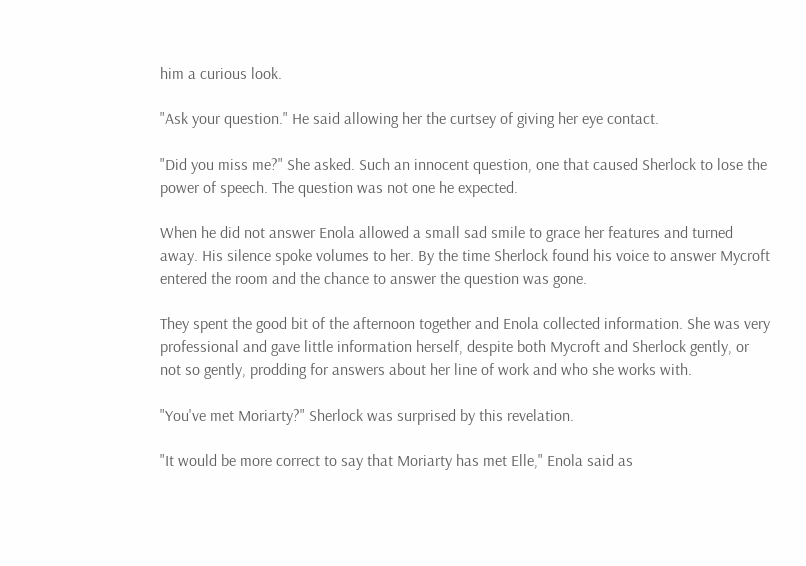him a curious look.

"Ask your question." He said allowing her the curtsey of giving her eye contact.

"Did you miss me?" She asked. Such an innocent question, one that caused Sherlock to lose the power of speech. The question was not one he expected.

When he did not answer Enola allowed a small sad smile to grace her features and turned away. His silence spoke volumes to her. By the time Sherlock found his voice to answer Mycroft entered the room and the chance to answer the question was gone.

They spent the good bit of the afternoon together and Enola collected information. She was very professional and gave little information herself, despite both Mycroft and Sherlock gently, or not so gently, prodding for answers about her line of work and who she works with.

"You've met Moriarty?" Sherlock was surprised by this revelation.

"It would be more correct to say that Moriarty has met Elle," Enola said as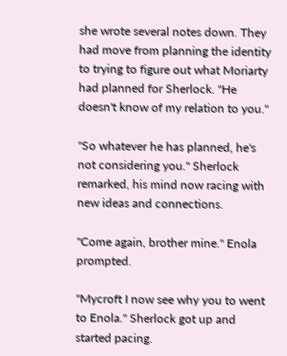she wrote several notes down. They had move from planning the identity to trying to figure out what Moriarty had planned for Sherlock. "He doesn't know of my relation to you."

"So whatever he has planned, he's not considering you." Sherlock remarked, his mind now racing with new ideas and connections.

"Come again, brother mine." Enola prompted.

"Mycroft I now see why you to went to Enola." Sherlock got up and started pacing.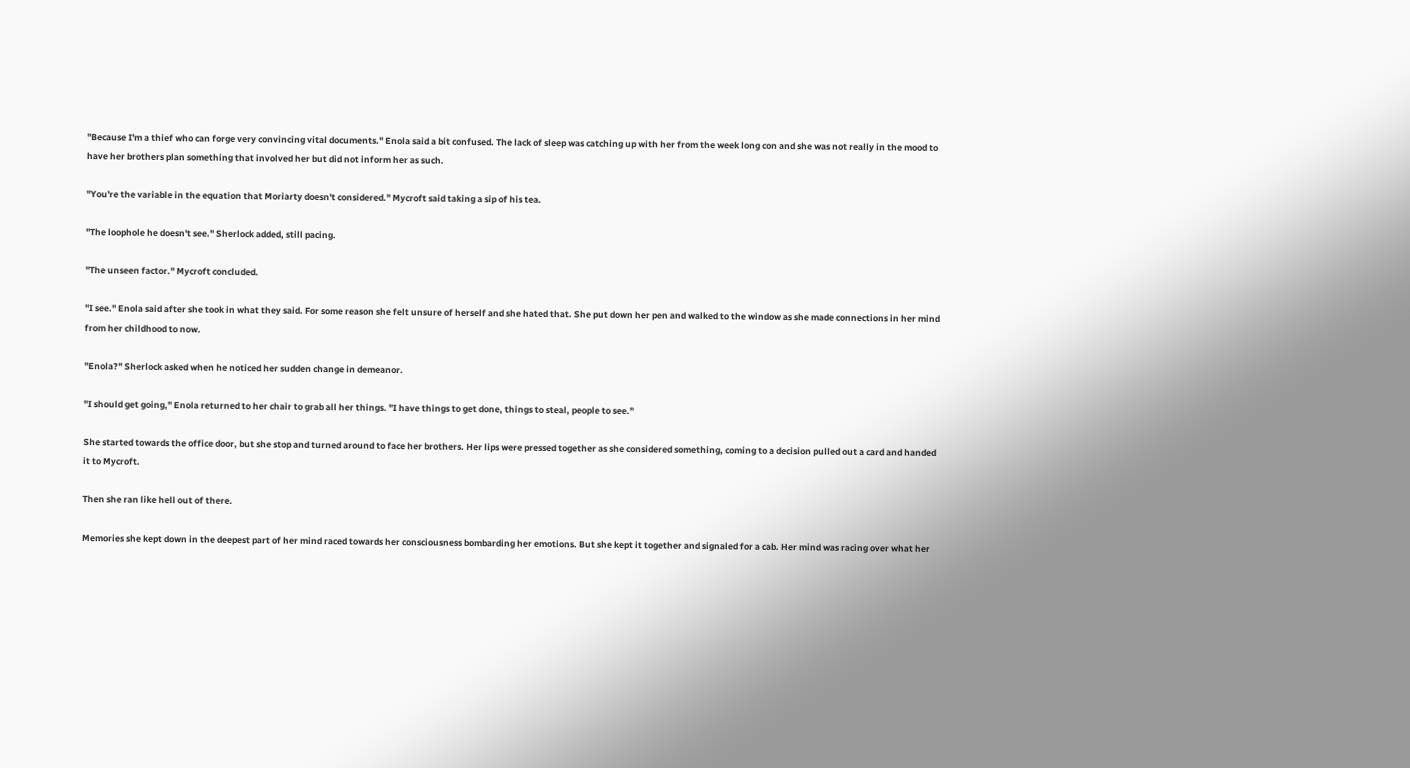"Because I'm a thief who can forge very convincing vital documents." Enola said a bit confused. The lack of sleep was catching up with her from the week long con and she was not really in the mood to have her brothers plan something that involved her but did not inform her as such.

"You're the variable in the equation that Moriarty doesn't considered." Mycroft said taking a sip of his tea.

"The loophole he doesn't see." Sherlock added, still pacing.

"The unseen factor." Mycroft concluded.

"I see." Enola said after she took in what they said. For some reason she felt unsure of herself and she hated that. She put down her pen and walked to the window as she made connections in her mind from her childhood to now.

"Enola?" Sherlock asked when he noticed her sudden change in demeanor.

"I should get going," Enola returned to her chair to grab all her things. "I have things to get done, things to steal, people to see."

She started towards the office door, but she stop and turned around to face her brothers. Her lips were pressed together as she considered something, coming to a decision pulled out a card and handed it to Mycroft.

Then she ran like hell out of there.

Memories she kept down in the deepest part of her mind raced towards her consciousness bombarding her emotions. But she kept it together and signaled for a cab. Her mind was racing over what her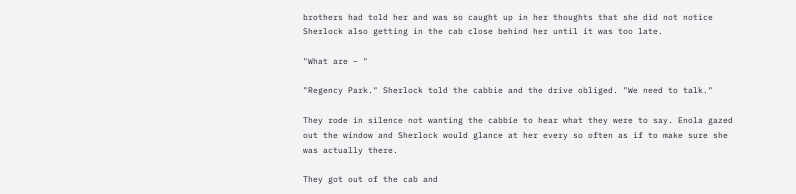brothers had told her and was so caught up in her thoughts that she did not notice Sherlock also getting in the cab close behind her until it was too late.

"What are – "

"Regency Park." Sherlock told the cabbie and the drive obliged. "We need to talk."

They rode in silence not wanting the cabbie to hear what they were to say. Enola gazed out the window and Sherlock would glance at her every so often as if to make sure she was actually there.

They got out of the cab and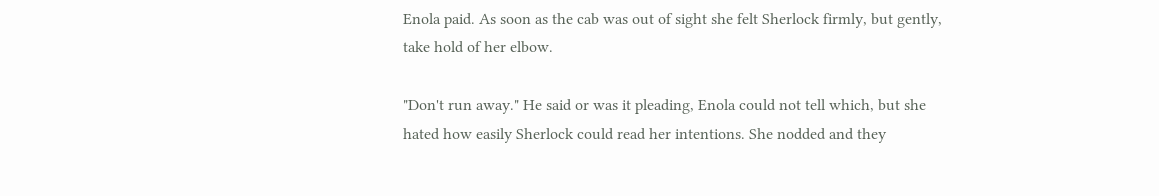Enola paid. As soon as the cab was out of sight she felt Sherlock firmly, but gently, take hold of her elbow.

"Don't run away." He said or was it pleading, Enola could not tell which, but she hated how easily Sherlock could read her intentions. She nodded and they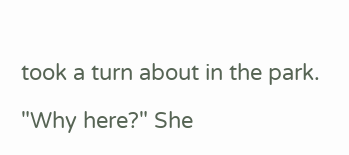took a turn about in the park.

"Why here?" She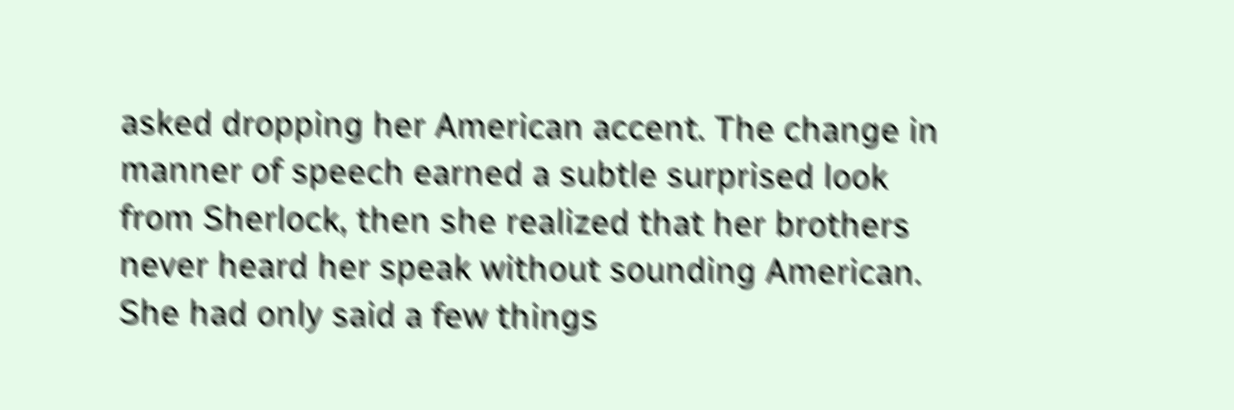asked dropping her American accent. The change in manner of speech earned a subtle surprised look from Sherlock, then she realized that her brothers never heard her speak without sounding American. She had only said a few things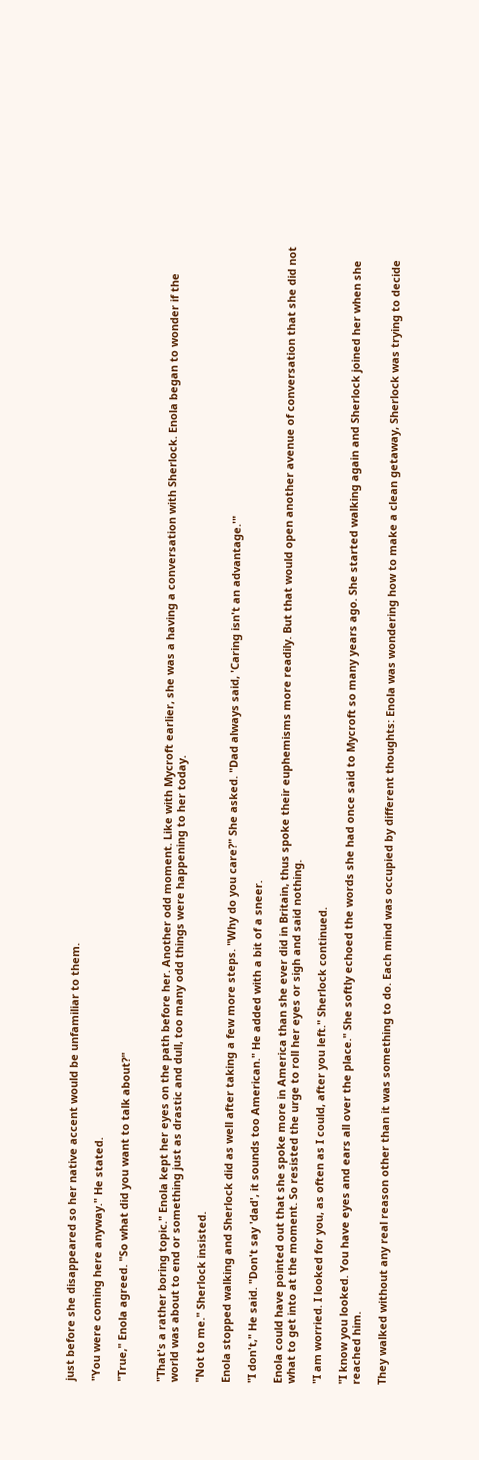just before she disappeared so her native accent would be unfamiliar to them.

"You were coming here anyway." He stated.

"True," Enola agreed. "So what did you want to talk about?"


"That's a rather boring topic." Enola kept her eyes on the path before her. Another odd moment. Like with Mycroft earlier, she was a having a conversation with Sherlock. Enola began to wonder if the world was about to end or something just as drastic and dull, too many odd things were happening to her today.

"Not to me." Sherlock insisted.

Enola stopped walking and Sherlock did as well after taking a few more steps. "Why do you care?" She asked. "Dad always said, 'Caring isn't an advantage.'"

"I don't," He said. "Don't say 'dad', it sounds too American." He added with a bit of a sneer.

Enola could have pointed out that she spoke more in America than she ever did in Britain, thus spoke their euphemisms more readily. But that would open another avenue of conversation that she did not what to get into at the moment. So resisted the urge to roll her eyes or sigh and said nothing.

"I am worried. I looked for you, as often as I could, after you left." Sherlock continued.

"I know you looked. You have eyes and ears all over the place." She softly echoed the words she had once said to Mycroft so many years ago. She started walking again and Sherlock joined her when she reached him.

They walked without any real reason other than it was something to do. Each mind was occupied by different thoughts: Enola was wondering how to make a clean getaway, Sherlock was trying to decide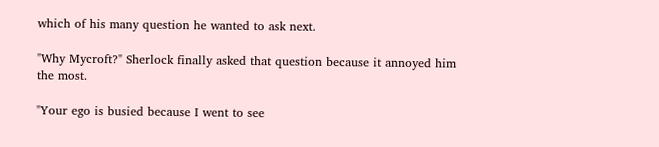which of his many question he wanted to ask next.

"Why Mycroft?" Sherlock finally asked that question because it annoyed him the most.

"Your ego is busied because I went to see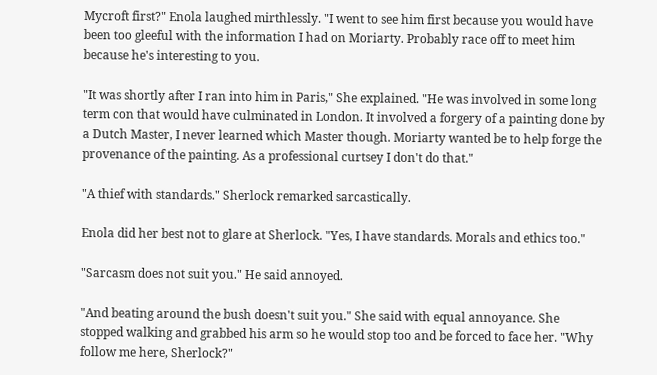Mycroft first?" Enola laughed mirthlessly. "I went to see him first because you would have been too gleeful with the information I had on Moriarty. Probably race off to meet him because he's interesting to you.

"It was shortly after I ran into him in Paris," She explained. "He was involved in some long term con that would have culminated in London. It involved a forgery of a painting done by a Dutch Master, I never learned which Master though. Moriarty wanted be to help forge the provenance of the painting. As a professional curtsey I don't do that."

"A thief with standards." Sherlock remarked sarcastically.

Enola did her best not to glare at Sherlock. "Yes, I have standards. Morals and ethics too."

"Sarcasm does not suit you." He said annoyed.

"And beating around the bush doesn't suit you." She said with equal annoyance. She stopped walking and grabbed his arm so he would stop too and be forced to face her. "Why follow me here, Sherlock?"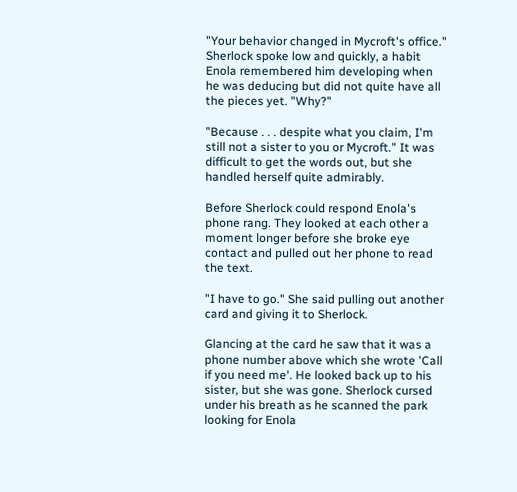"Your behavior changed in Mycroft's office." Sherlock spoke low and quickly, a habit Enola remembered him developing when he was deducing but did not quite have all the pieces yet. "Why?"

"Because . . . despite what you claim, I'm still not a sister to you or Mycroft." It was difficult to get the words out, but she handled herself quite admirably.

Before Sherlock could respond Enola's phone rang. They looked at each other a moment longer before she broke eye contact and pulled out her phone to read the text.

"I have to go." She said pulling out another card and giving it to Sherlock.

Glancing at the card he saw that it was a phone number above which she wrote 'Call if you need me'. He looked back up to his sister, but she was gone. Sherlock cursed under his breath as he scanned the park looking for Enola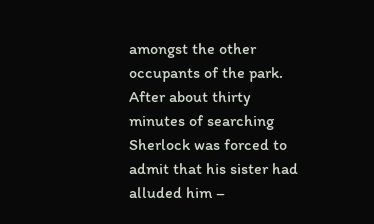amongst the other occupants of the park. After about thirty minutes of searching Sherlock was forced to admit that his sister had alluded him –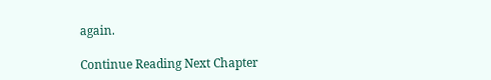again.

Continue Reading Next Chapter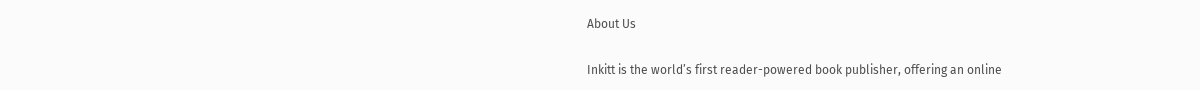About Us

Inkitt is the world’s first reader-powered book publisher, offering an online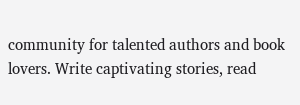community for talented authors and book lovers. Write captivating stories, read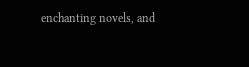enchanting novels, and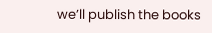we’ll publish the books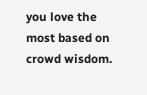you love the most based on crowd wisdom.